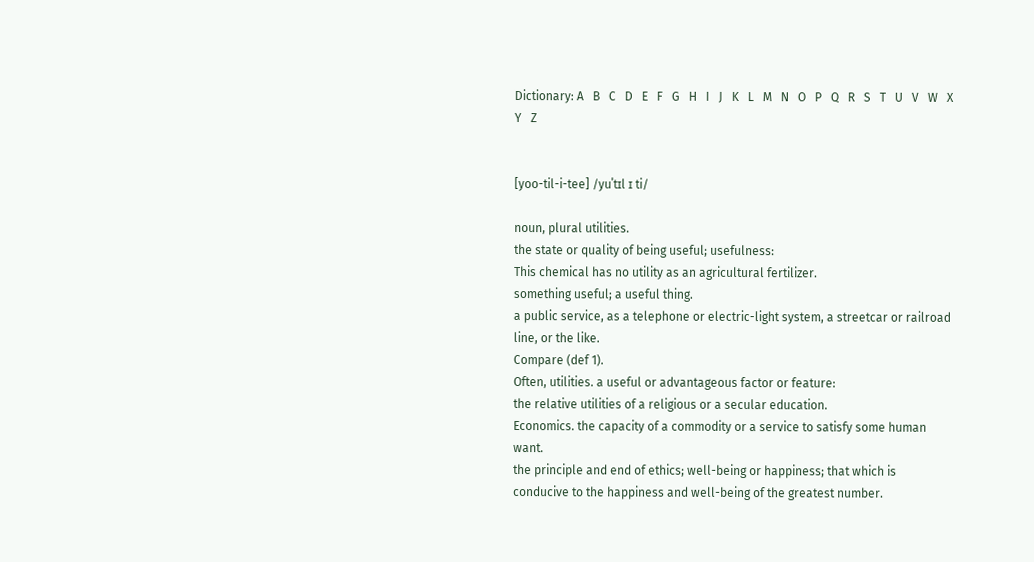Dictionary: A   B   C   D   E   F   G   H   I   J   K   L   M   N   O   P   Q   R   S   T   U   V   W   X   Y   Z


[yoo-til-i-tee] /yuˈtɪl ɪ ti/

noun, plural utilities.
the state or quality of being useful; usefulness:
This chemical has no utility as an agricultural fertilizer.
something useful; a useful thing.
a public service, as a telephone or electric-light system, a streetcar or railroad line, or the like.
Compare (def 1).
Often, utilities. a useful or advantageous factor or feature:
the relative utilities of a religious or a secular education.
Economics. the capacity of a commodity or a service to satisfy some human want.
the principle and end of ethics; well-being or happiness; that which is conducive to the happiness and well-being of the greatest number.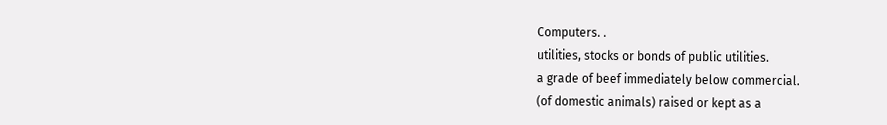Computers. .
utilities, stocks or bonds of public utilities.
a grade of beef immediately below commercial.
(of domestic animals) raised or kept as a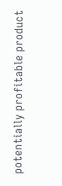potentially profitable product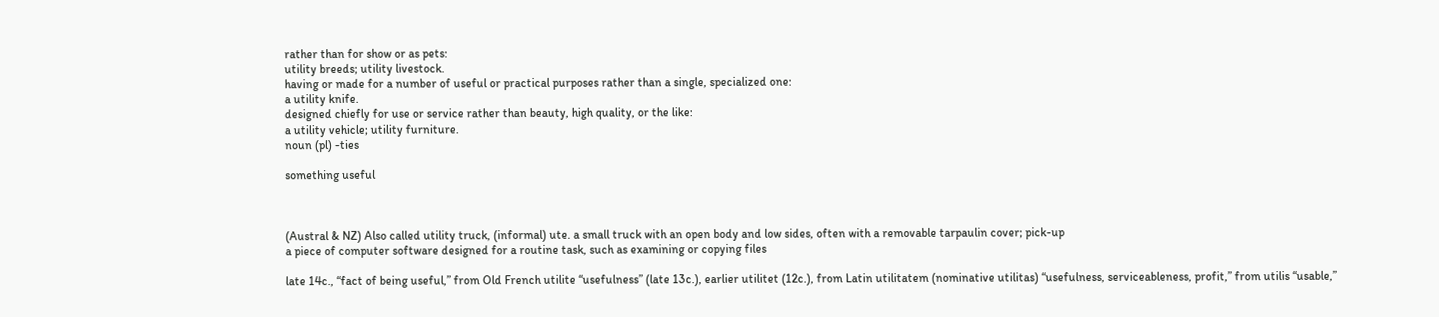rather than for show or as pets:
utility breeds; utility livestock.
having or made for a number of useful or practical purposes rather than a single, specialized one:
a utility knife.
designed chiefly for use or service rather than beauty, high quality, or the like:
a utility vehicle; utility furniture.
noun (pl) -ties

something useful



(Austral & NZ) Also called utility truck, (informal) ute. a small truck with an open body and low sides, often with a removable tarpaulin cover; pick-up
a piece of computer software designed for a routine task, such as examining or copying files

late 14c., “fact of being useful,” from Old French utilite “usefulness” (late 13c.), earlier utilitet (12c.), from Latin utilitatem (nominative utilitas) “usefulness, serviceableness, profit,” from utilis “usable,”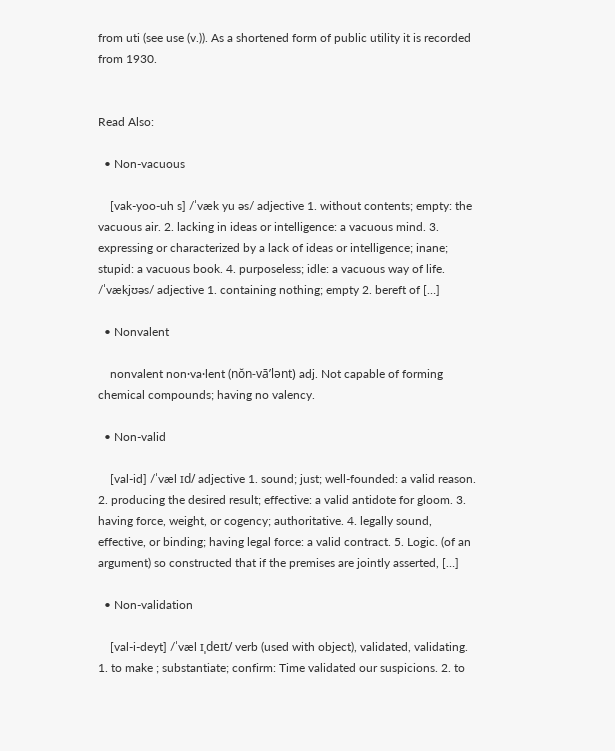from uti (see use (v.)). As a shortened form of public utility it is recorded from 1930.


Read Also:

  • Non-vacuous

    [vak-yoo-uh s] /ˈvæk yu əs/ adjective 1. without contents; empty: the vacuous air. 2. lacking in ideas or intelligence: a vacuous mind. 3. expressing or characterized by a lack of ideas or intelligence; inane; stupid: a vacuous book. 4. purposeless; idle: a vacuous way of life. /ˈvækjʊəs/ adjective 1. containing nothing; empty 2. bereft of […]

  • Nonvalent

    nonvalent non·va·lent (nŏn-vā’lənt) adj. Not capable of forming chemical compounds; having no valency.

  • Non-valid

    [val-id] /ˈvæl ɪd/ adjective 1. sound; just; well-founded: a valid reason. 2. producing the desired result; effective: a valid antidote for gloom. 3. having force, weight, or cogency; authoritative. 4. legally sound, effective, or binding; having legal force: a valid contract. 5. Logic. (of an argument) so constructed that if the premises are jointly asserted, […]

  • Non-validation

    [val-i-deyt] /ˈvæl ɪˌdeɪt/ verb (used with object), validated, validating. 1. to make ; substantiate; confirm: Time validated our suspicions. 2. to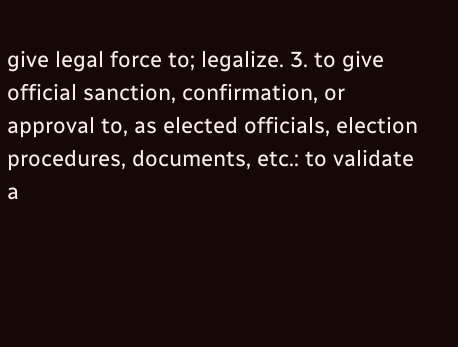give legal force to; legalize. 3. to give official sanction, confirmation, or approval to, as elected officials, election procedures, documents, etc.: to validate a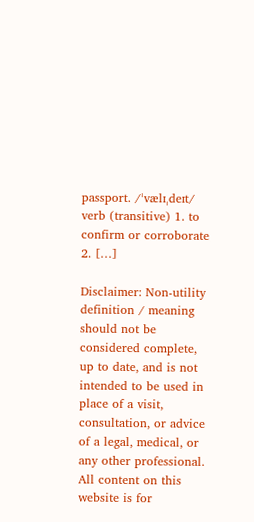passport. /ˈvælɪˌdeɪt/ verb (transitive) 1. to confirm or corroborate 2. […]

Disclaimer: Non-utility definition / meaning should not be considered complete, up to date, and is not intended to be used in place of a visit, consultation, or advice of a legal, medical, or any other professional. All content on this website is for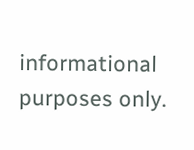informational purposes only.